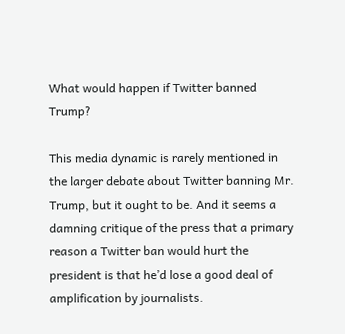What would happen if Twitter banned Trump?

This media dynamic is rarely mentioned in the larger debate about Twitter banning Mr. Trump, but it ought to be. And it seems a damning critique of the press that a primary reason a Twitter ban would hurt the president is that he’d lose a good deal of amplification by journalists.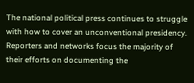The national political press continues to struggle with how to cover an unconventional presidency. Reporters and networks focus the majority of their efforts on documenting the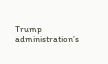Trump administration’s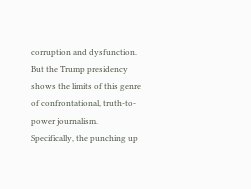corruption and dysfunction. But the Trump presidency shows the limits of this genre of confrontational, truth-to-power journalism. Specifically, the punching up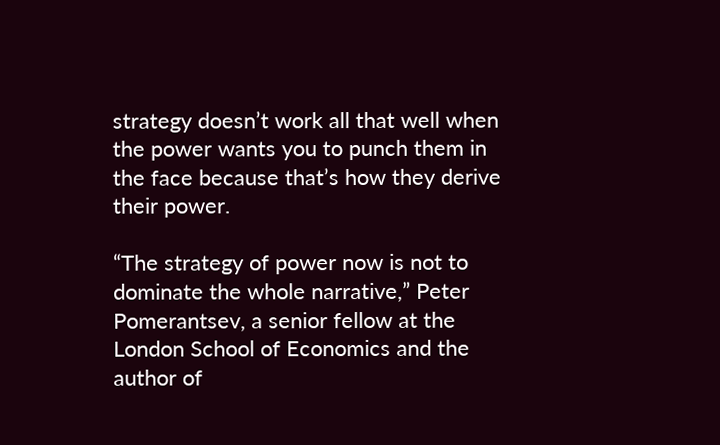strategy doesn’t work all that well when the power wants you to punch them in the face because that’s how they derive their power.

“The strategy of power now is not to dominate the whole narrative,” Peter Pomerantsev, a senior fellow at the London School of Economics and the author of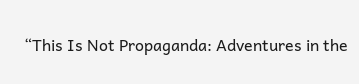“This Is Not Propaganda: Adventures in the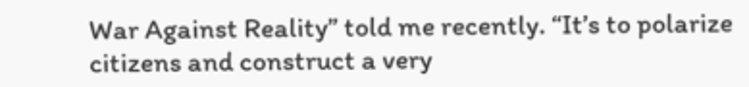War Against Reality” told me recently. “It’s to polarize citizens and construct a very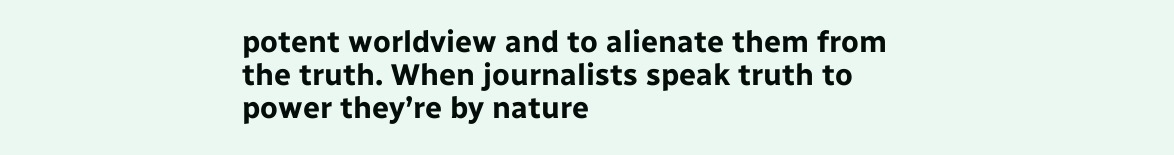potent worldview and to alienate them from the truth. When journalists speak truth to power they’re by nature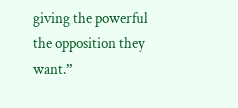giving the powerful the opposition they want.”